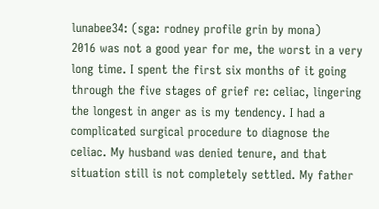lunabee34: (sga: rodney profile grin by mona)
2016 was not a good year for me, the worst in a very long time. I spent the first six months of it going through the five stages of grief re: celiac, lingering the longest in anger as is my tendency. I had a complicated surgical procedure to diagnose the celiac. My husband was denied tenure, and that situation still is not completely settled. My father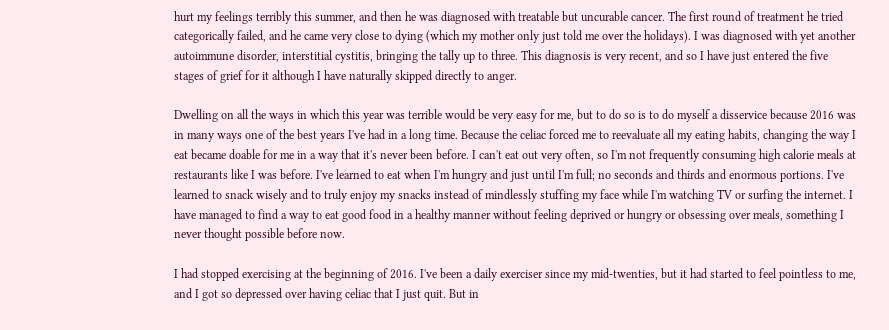hurt my feelings terribly this summer, and then he was diagnosed with treatable but uncurable cancer. The first round of treatment he tried categorically failed, and he came very close to dying (which my mother only just told me over the holidays). I was diagnosed with yet another autoimmune disorder, interstitial cystitis, bringing the tally up to three. This diagnosis is very recent, and so I have just entered the five stages of grief for it although I have naturally skipped directly to anger.

Dwelling on all the ways in which this year was terrible would be very easy for me, but to do so is to do myself a disservice because 2016 was in many ways one of the best years I've had in a long time. Because the celiac forced me to reevaluate all my eating habits, changing the way I eat became doable for me in a way that it's never been before. I can't eat out very often, so I'm not frequently consuming high calorie meals at restaurants like I was before. I've learned to eat when I'm hungry and just until I'm full; no seconds and thirds and enormous portions. I've learned to snack wisely and to truly enjoy my snacks instead of mindlessly stuffing my face while I'm watching TV or surfing the internet. I have managed to find a way to eat good food in a healthy manner without feeling deprived or hungry or obsessing over meals, something I never thought possible before now.

I had stopped exercising at the beginning of 2016. I've been a daily exerciser since my mid-twenties, but it had started to feel pointless to me, and I got so depressed over having celiac that I just quit. But in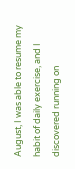August, I was able to resume my habit of daily exercise, and I discovered running on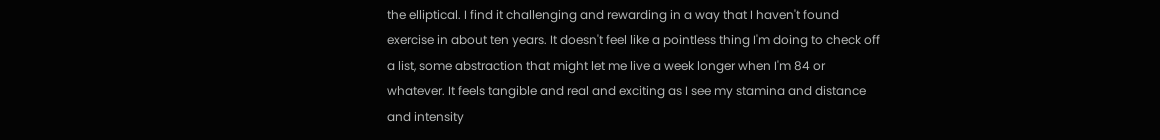the elliptical. I find it challenging and rewarding in a way that I haven't found exercise in about ten years. It doesn't feel like a pointless thing I'm doing to check off a list, some abstraction that might let me live a week longer when I'm 84 or whatever. It feels tangible and real and exciting as I see my stamina and distance and intensity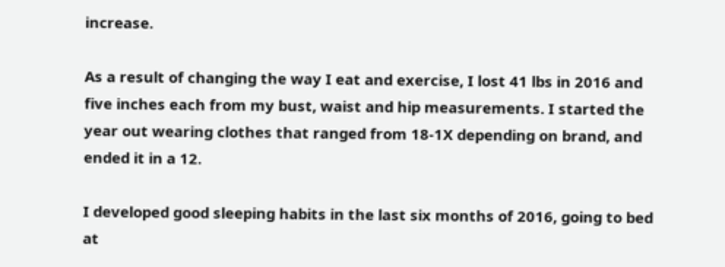increase.

As a result of changing the way I eat and exercise, I lost 41 lbs in 2016 and five inches each from my bust, waist and hip measurements. I started the year out wearing clothes that ranged from 18-1X depending on brand, and ended it in a 12.

I developed good sleeping habits in the last six months of 2016, going to bed at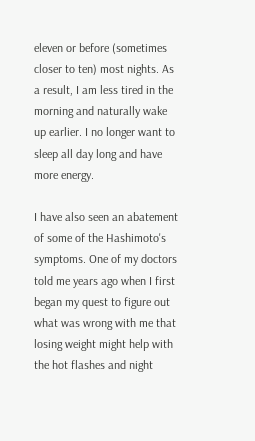eleven or before (sometimes closer to ten) most nights. As a result, I am less tired in the morning and naturally wake up earlier. I no longer want to sleep all day long and have more energy.

I have also seen an abatement of some of the Hashimoto's symptoms. One of my doctors told me years ago when I first began my quest to figure out what was wrong with me that losing weight might help with the hot flashes and night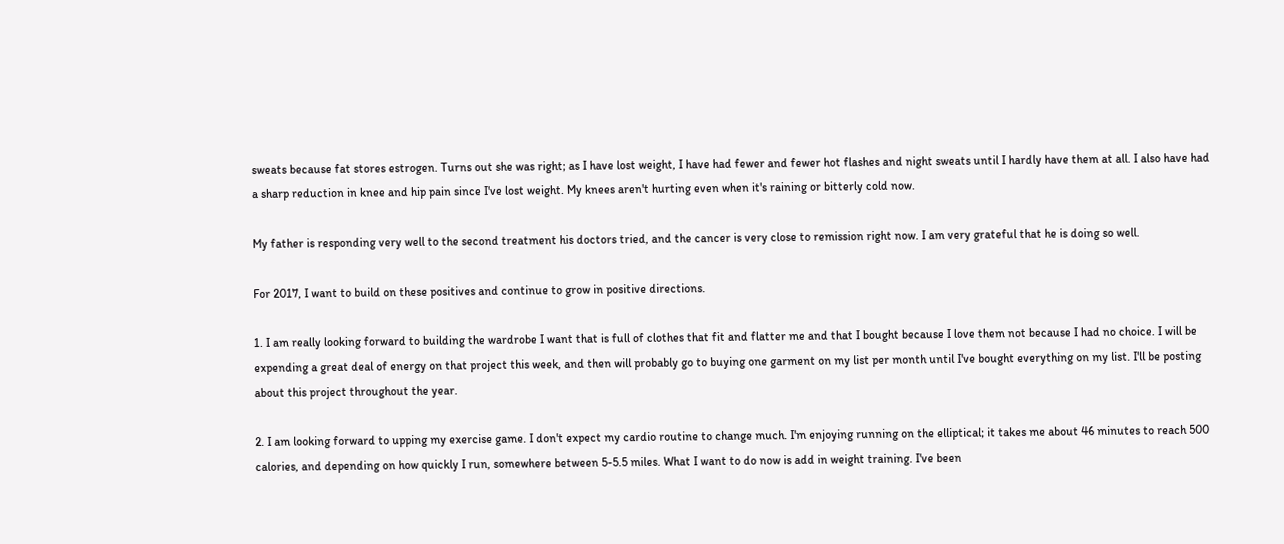sweats because fat stores estrogen. Turns out she was right; as I have lost weight, I have had fewer and fewer hot flashes and night sweats until I hardly have them at all. I also have had a sharp reduction in knee and hip pain since I've lost weight. My knees aren't hurting even when it's raining or bitterly cold now.

My father is responding very well to the second treatment his doctors tried, and the cancer is very close to remission right now. I am very grateful that he is doing so well.

For 2017, I want to build on these positives and continue to grow in positive directions.

1. I am really looking forward to building the wardrobe I want that is full of clothes that fit and flatter me and that I bought because I love them not because I had no choice. I will be expending a great deal of energy on that project this week, and then will probably go to buying one garment on my list per month until I've bought everything on my list. I'll be posting about this project throughout the year.

2. I am looking forward to upping my exercise game. I don't expect my cardio routine to change much. I'm enjoying running on the elliptical; it takes me about 46 minutes to reach 500 calories, and depending on how quickly I run, somewhere between 5-5.5 miles. What I want to do now is add in weight training. I've been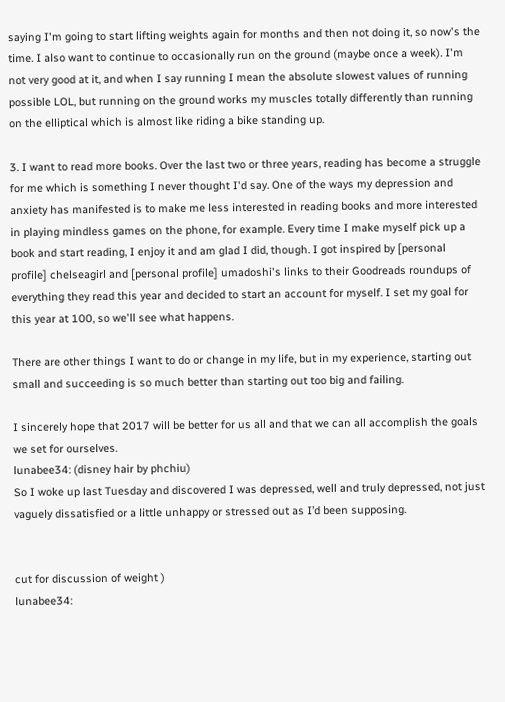saying I'm going to start lifting weights again for months and then not doing it, so now's the time. I also want to continue to occasionally run on the ground (maybe once a week). I'm not very good at it, and when I say running I mean the absolute slowest values of running possible LOL, but running on the ground works my muscles totally differently than running on the elliptical which is almost like riding a bike standing up.

3. I want to read more books. Over the last two or three years, reading has become a struggle for me which is something I never thought I'd say. One of the ways my depression and anxiety has manifested is to make me less interested in reading books and more interested in playing mindless games on the phone, for example. Every time I make myself pick up a book and start reading, I enjoy it and am glad I did, though. I got inspired by [personal profile] chelseagirl and [personal profile] umadoshi's links to their Goodreads roundups of everything they read this year and decided to start an account for myself. I set my goal for this year at 100, so we'll see what happens.

There are other things I want to do or change in my life, but in my experience, starting out small and succeeding is so much better than starting out too big and failing.

I sincerely hope that 2017 will be better for us all and that we can all accomplish the goals we set for ourselves.
lunabee34: (disney hair by phchiu)
So I woke up last Tuesday and discovered I was depressed, well and truly depressed, not just vaguely dissatisfied or a little unhappy or stressed out as I’d been supposing.


cut for discussion of weight )
lunabee34: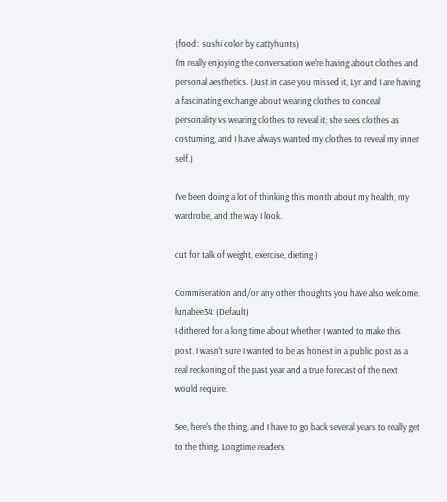(food:  sushi color by cattyhunts)
I'm really enjoying the conversation we're having about clothes and personal aesthetics. (Just in case you missed it, Lyr and I are having a fascinating exchange about wearing clothes to conceal personality vs wearing clothes to reveal it; she sees clothes as costuming, and I have always wanted my clothes to reveal my inner self.)

I've been doing a lot of thinking this month about my health, my wardrobe, and the way I look.

cut for talk of weight, exercise, dieting )

Commiseration and/or any other thoughts you have also welcome.
lunabee34: (Default)
I dithered for a long time about whether I wanted to make this post. I wasn't sure I wanted to be as honest in a public post as a real reckoning of the past year and a true forecast of the next would require.

See, here's the thing, and I have to go back several years to really get to the thing. Longtime readers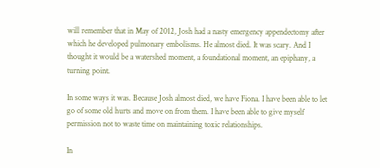will remember that in May of 2012, Josh had a nasty emergency appendectomy after which he developed pulmonary embolisms. He almost died. It was scary. And I thought it would be a watershed moment, a foundational moment, an epiphany, a turning point.

In some ways it was. Because Josh almost died, we have Fiona. I have been able to let go of some old hurts and move on from them. I have been able to give myself permission not to waste time on maintaining toxic relationships.

In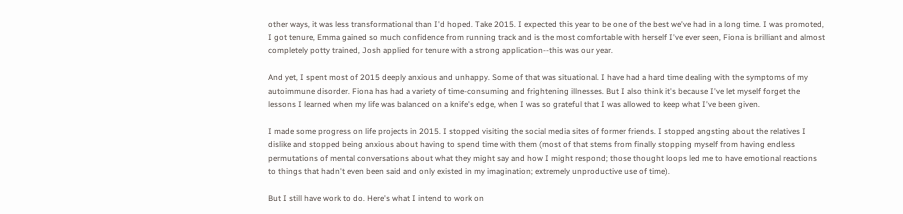other ways, it was less transformational than I'd hoped. Take 2015. I expected this year to be one of the best we've had in a long time. I was promoted, I got tenure, Emma gained so much confidence from running track and is the most comfortable with herself I've ever seen, Fiona is brilliant and almost completely potty trained, Josh applied for tenure with a strong application--this was our year.

And yet, I spent most of 2015 deeply anxious and unhappy. Some of that was situational. I have had a hard time dealing with the symptoms of my autoimmune disorder. Fiona has had a variety of time-consuming and frightening illnesses. But I also think it's because I've let myself forget the lessons I learned when my life was balanced on a knife's edge, when I was so grateful that I was allowed to keep what I've been given.

I made some progress on life projects in 2015. I stopped visiting the social media sites of former friends. I stopped angsting about the relatives I dislike and stopped being anxious about having to spend time with them (most of that stems from finally stopping myself from having endless permutations of mental conversations about what they might say and how I might respond; those thought loops led me to have emotional reactions to things that hadn't even been said and only existed in my imagination; extremely unproductive use of time).

But I still have work to do. Here's what I intend to work on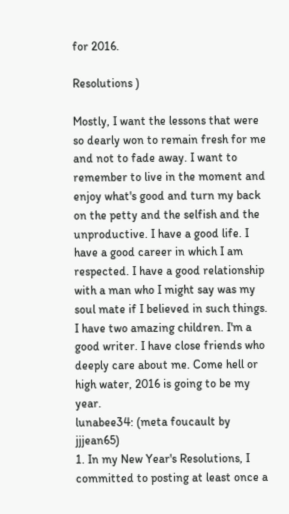for 2016.

Resolutions )

Mostly, I want the lessons that were so dearly won to remain fresh for me and not to fade away. I want to remember to live in the moment and enjoy what's good and turn my back on the petty and the selfish and the unproductive. I have a good life. I have a good career in which I am respected. I have a good relationship with a man who I might say was my soul mate if I believed in such things. I have two amazing children. I'm a good writer. I have close friends who deeply care about me. Come hell or high water, 2016 is going to be my year.
lunabee34: (meta foucault by jjjean65)
1. In my New Year's Resolutions, I committed to posting at least once a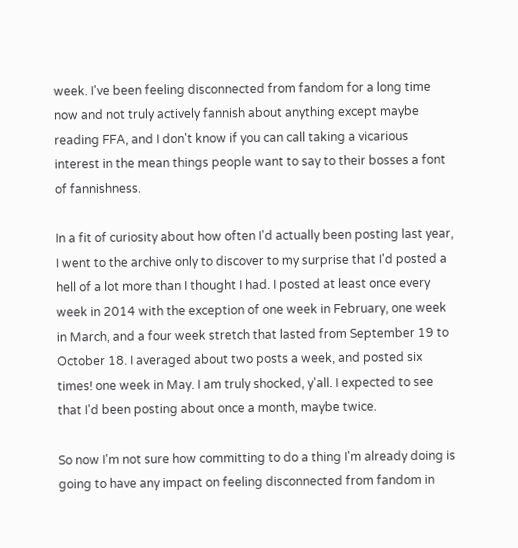week. I've been feeling disconnected from fandom for a long time now and not truly actively fannish about anything except maybe reading FFA, and I don't know if you can call taking a vicarious interest in the mean things people want to say to their bosses a font of fannishness.

In a fit of curiosity about how often I'd actually been posting last year, I went to the archive only to discover to my surprise that I'd posted a hell of a lot more than I thought I had. I posted at least once every week in 2014 with the exception of one week in February, one week in March, and a four week stretch that lasted from September 19 to October 18. I averaged about two posts a week, and posted six times! one week in May. I am truly shocked, y'all. I expected to see that I'd been posting about once a month, maybe twice.

So now I'm not sure how committing to do a thing I'm already doing is going to have any impact on feeling disconnected from fandom in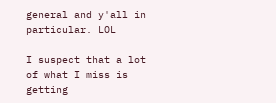general and y'all in particular. LOL

I suspect that a lot of what I miss is getting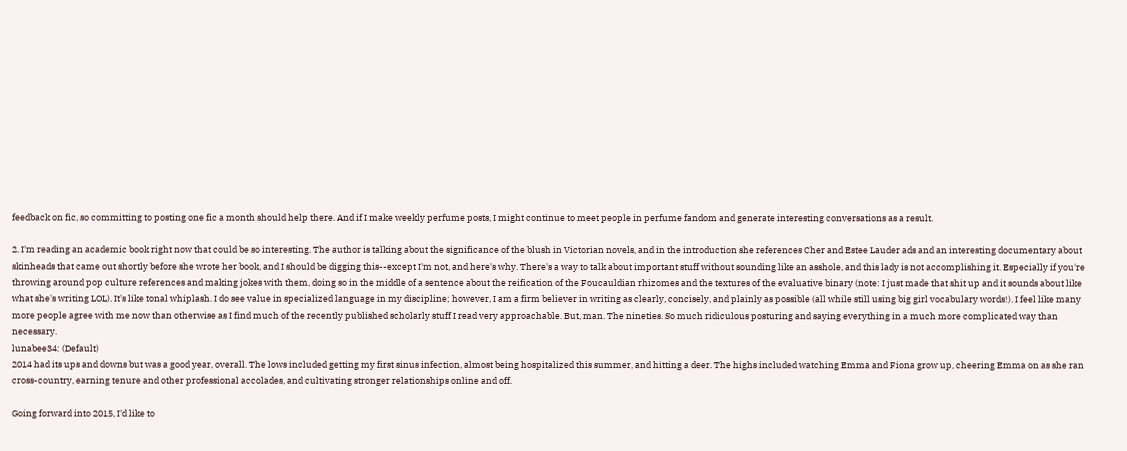feedback on fic, so committing to posting one fic a month should help there. And if I make weekly perfume posts, I might continue to meet people in perfume fandom and generate interesting conversations as a result.

2. I'm reading an academic book right now that could be so interesting. The author is talking about the significance of the blush in Victorian novels, and in the introduction she references Cher and Estee Lauder ads and an interesting documentary about skinheads that came out shortly before she wrote her book, and I should be digging this--except I'm not, and here's why. There's a way to talk about important stuff without sounding like an asshole, and this lady is not accomplishing it. Especially if you're throwing around pop culture references and making jokes with them, doing so in the middle of a sentence about the reification of the Foucauldian rhizomes and the textures of the evaluative binary (note: I just made that shit up and it sounds about like what she's writing LOL). It's like tonal whiplash. I do see value in specialized language in my discipline; however, I am a firm believer in writing as clearly, concisely, and plainly as possible (all while still using big girl vocabulary words!). I feel like many more people agree with me now than otherwise as I find much of the recently published scholarly stuff I read very approachable. But, man. The nineties. So much ridiculous posturing and saying everything in a much more complicated way than necessary.
lunabee34: (Default)
2014 had its ups and downs but was a good year, overall. The lows included getting my first sinus infection, almost being hospitalized this summer, and hitting a deer. The highs included watching Emma and Fiona grow up, cheering Emma on as she ran cross-country, earning tenure and other professional accolades, and cultivating stronger relationships online and off.

Going forward into 2015, I'd like to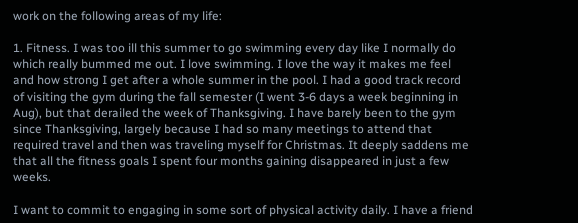work on the following areas of my life:

1. Fitness. I was too ill this summer to go swimming every day like I normally do which really bummed me out. I love swimming. I love the way it makes me feel and how strong I get after a whole summer in the pool. I had a good track record of visiting the gym during the fall semester (I went 3-6 days a week beginning in Aug), but that derailed the week of Thanksgiving. I have barely been to the gym since Thanksgiving, largely because I had so many meetings to attend that required travel and then was traveling myself for Christmas. It deeply saddens me that all the fitness goals I spent four months gaining disappeared in just a few weeks.

I want to commit to engaging in some sort of physical activity daily. I have a friend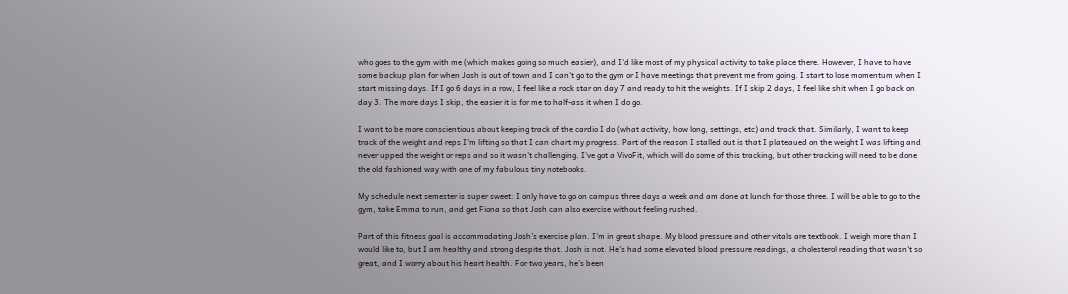who goes to the gym with me (which makes going so much easier), and I'd like most of my physical activity to take place there. However, I have to have some backup plan for when Josh is out of town and I can't go to the gym or I have meetings that prevent me from going. I start to lose momentum when I start missing days. If I go 6 days in a row, I feel like a rock star on day 7 and ready to hit the weights. If I skip 2 days, I feel like shit when I go back on day 3. The more days I skip, the easier it is for me to half-ass it when I do go.

I want to be more conscientious about keeping track of the cardio I do (what activity, how long, settings, etc) and track that. Similarly, I want to keep track of the weight and reps I'm lifting so that I can chart my progress. Part of the reason I stalled out is that I plateaued on the weight I was lifting and never upped the weight or reps and so it wasn't challenging. I've got a VivoFit, which will do some of this tracking, but other tracking will need to be done the old fashioned way with one of my fabulous tiny notebooks.

My schedule next semester is super sweet: I only have to go on campus three days a week and am done at lunch for those three. I will be able to go to the gym, take Emma to run, and get Fiona so that Josh can also exercise without feeling rushed.

Part of this fitness goal is accommodating Josh's exercise plan. I'm in great shape. My blood pressure and other vitals are textbook. I weigh more than I would like to, but I am healthy and strong despite that. Josh is not. He's had some elevated blood pressure readings, a cholesterol reading that wasn't so great, and I worry about his heart health. For two years, he's been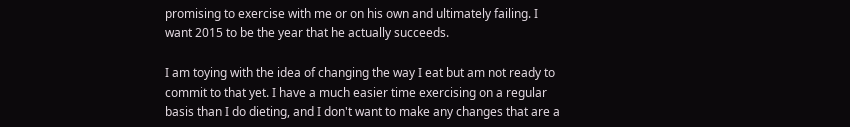promising to exercise with me or on his own and ultimately failing. I want 2015 to be the year that he actually succeeds.

I am toying with the idea of changing the way I eat but am not ready to commit to that yet. I have a much easier time exercising on a regular basis than I do dieting, and I don't want to make any changes that are a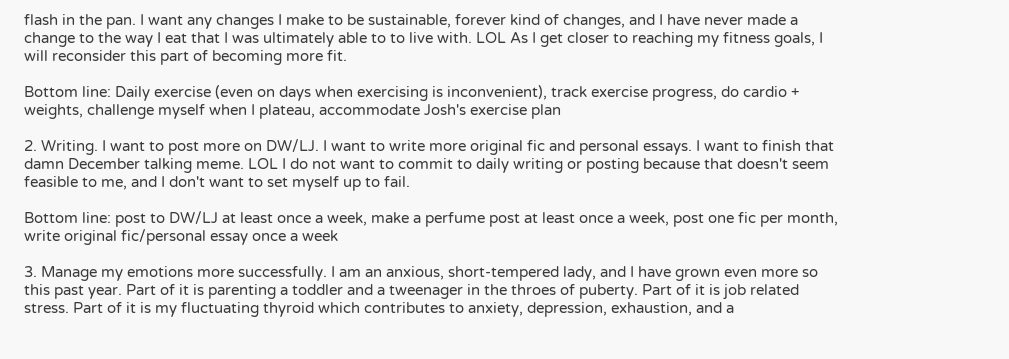flash in the pan. I want any changes I make to be sustainable, forever kind of changes, and I have never made a change to the way I eat that I was ultimately able to to live with. LOL As I get closer to reaching my fitness goals, I will reconsider this part of becoming more fit.

Bottom line: Daily exercise (even on days when exercising is inconvenient), track exercise progress, do cardio + weights, challenge myself when I plateau, accommodate Josh's exercise plan

2. Writing. I want to post more on DW/LJ. I want to write more original fic and personal essays. I want to finish that damn December talking meme. LOL I do not want to commit to daily writing or posting because that doesn't seem feasible to me, and I don't want to set myself up to fail.

Bottom line: post to DW/LJ at least once a week, make a perfume post at least once a week, post one fic per month, write original fic/personal essay once a week

3. Manage my emotions more successfully. I am an anxious, short-tempered lady, and I have grown even more so this past year. Part of it is parenting a toddler and a tweenager in the throes of puberty. Part of it is job related stress. Part of it is my fluctuating thyroid which contributes to anxiety, depression, exhaustion, and a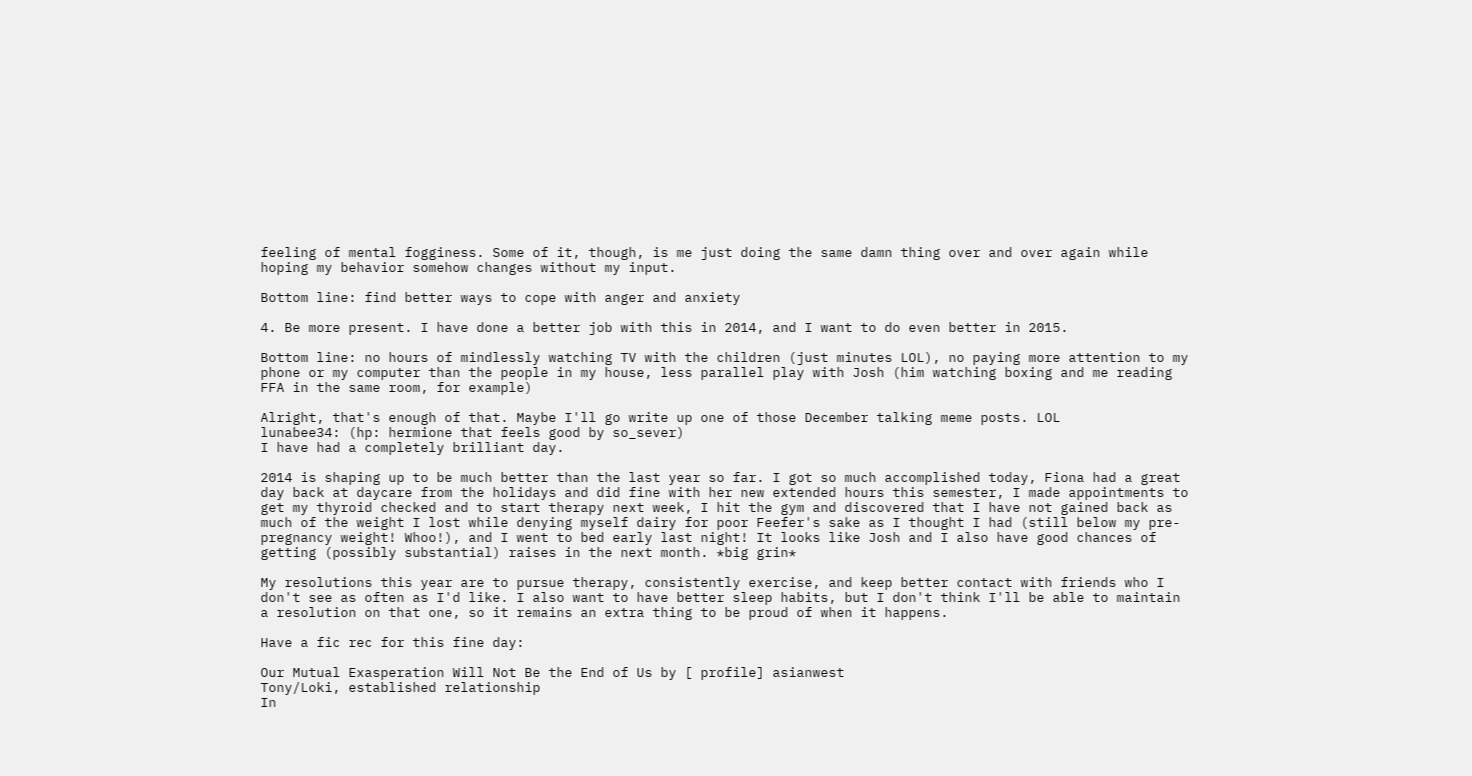feeling of mental fogginess. Some of it, though, is me just doing the same damn thing over and over again while hoping my behavior somehow changes without my input.

Bottom line: find better ways to cope with anger and anxiety

4. Be more present. I have done a better job with this in 2014, and I want to do even better in 2015.

Bottom line: no hours of mindlessly watching TV with the children (just minutes LOL), no paying more attention to my phone or my computer than the people in my house, less parallel play with Josh (him watching boxing and me reading FFA in the same room, for example)

Alright, that's enough of that. Maybe I'll go write up one of those December talking meme posts. LOL
lunabee34: (hp: hermione that feels good by so_sever)
I have had a completely brilliant day.

2014 is shaping up to be much better than the last year so far. I got so much accomplished today, Fiona had a great day back at daycare from the holidays and did fine with her new extended hours this semester, I made appointments to get my thyroid checked and to start therapy next week, I hit the gym and discovered that I have not gained back as much of the weight I lost while denying myself dairy for poor Feefer's sake as I thought I had (still below my pre-pregnancy weight! Whoo!), and I went to bed early last night! It looks like Josh and I also have good chances of getting (possibly substantial) raises in the next month. *big grin*

My resolutions this year are to pursue therapy, consistently exercise, and keep better contact with friends who I don't see as often as I'd like. I also want to have better sleep habits, but I don't think I'll be able to maintain a resolution on that one, so it remains an extra thing to be proud of when it happens.

Have a fic rec for this fine day:

Our Mutual Exasperation Will Not Be the End of Us by [ profile] asianwest
Tony/Loki, established relationship
In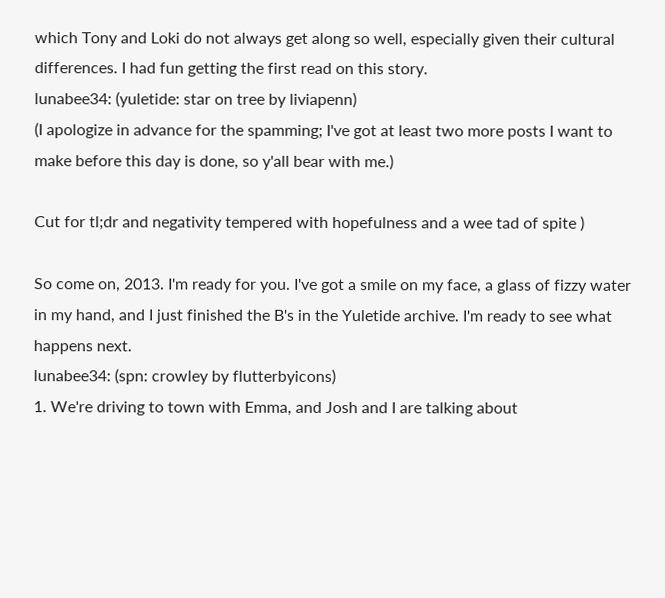which Tony and Loki do not always get along so well, especially given their cultural differences. I had fun getting the first read on this story.
lunabee34: (yuletide: star on tree by liviapenn)
(I apologize in advance for the spamming; I've got at least two more posts I want to make before this day is done, so y'all bear with me.)

Cut for tl;dr and negativity tempered with hopefulness and a wee tad of spite )

So come on, 2013. I'm ready for you. I've got a smile on my face, a glass of fizzy water in my hand, and I just finished the B's in the Yuletide archive. I'm ready to see what happens next.
lunabee34: (spn: crowley by flutterbyicons)
1. We're driving to town with Emma, and Josh and I are talking about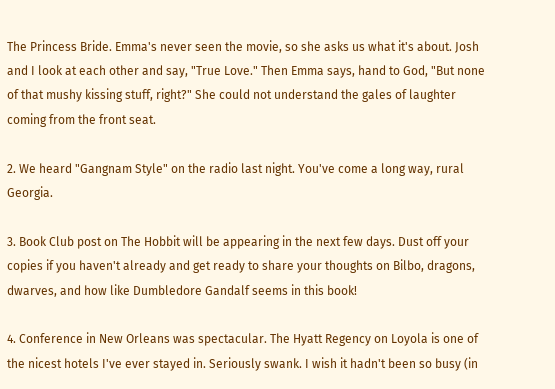The Princess Bride. Emma's never seen the movie, so she asks us what it's about. Josh and I look at each other and say, "True Love." Then Emma says, hand to God, "But none of that mushy kissing stuff, right?" She could not understand the gales of laughter coming from the front seat.

2. We heard "Gangnam Style" on the radio last night. You've come a long way, rural Georgia.

3. Book Club post on The Hobbit will be appearing in the next few days. Dust off your copies if you haven't already and get ready to share your thoughts on Bilbo, dragons, dwarves, and how like Dumbledore Gandalf seems in this book!

4. Conference in New Orleans was spectacular. The Hyatt Regency on Loyola is one of the nicest hotels I've ever stayed in. Seriously swank. I wish it hadn't been so busy (in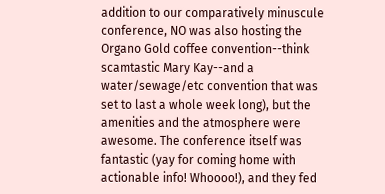addition to our comparatively minuscule conference, NO was also hosting the Organo Gold coffee convention--think scamtastic Mary Kay--and a water/sewage/etc convention that was set to last a whole week long), but the amenities and the atmosphere were awesome. The conference itself was fantastic (yay for coming home with actionable info! Whoooo!), and they fed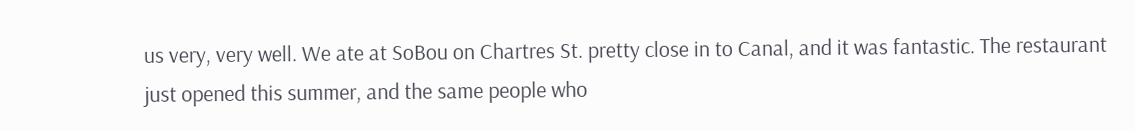us very, very well. We ate at SoBou on Chartres St. pretty close in to Canal, and it was fantastic. The restaurant just opened this summer, and the same people who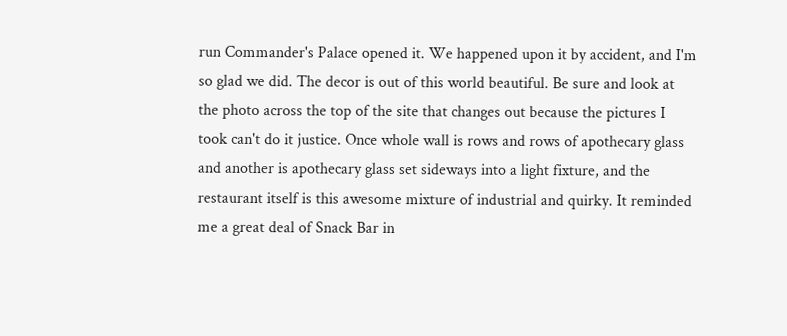run Commander's Palace opened it. We happened upon it by accident, and I'm so glad we did. The decor is out of this world beautiful. Be sure and look at the photo across the top of the site that changes out because the pictures I took can't do it justice. Once whole wall is rows and rows of apothecary glass and another is apothecary glass set sideways into a light fixture, and the restaurant itself is this awesome mixture of industrial and quirky. It reminded me a great deal of Snack Bar in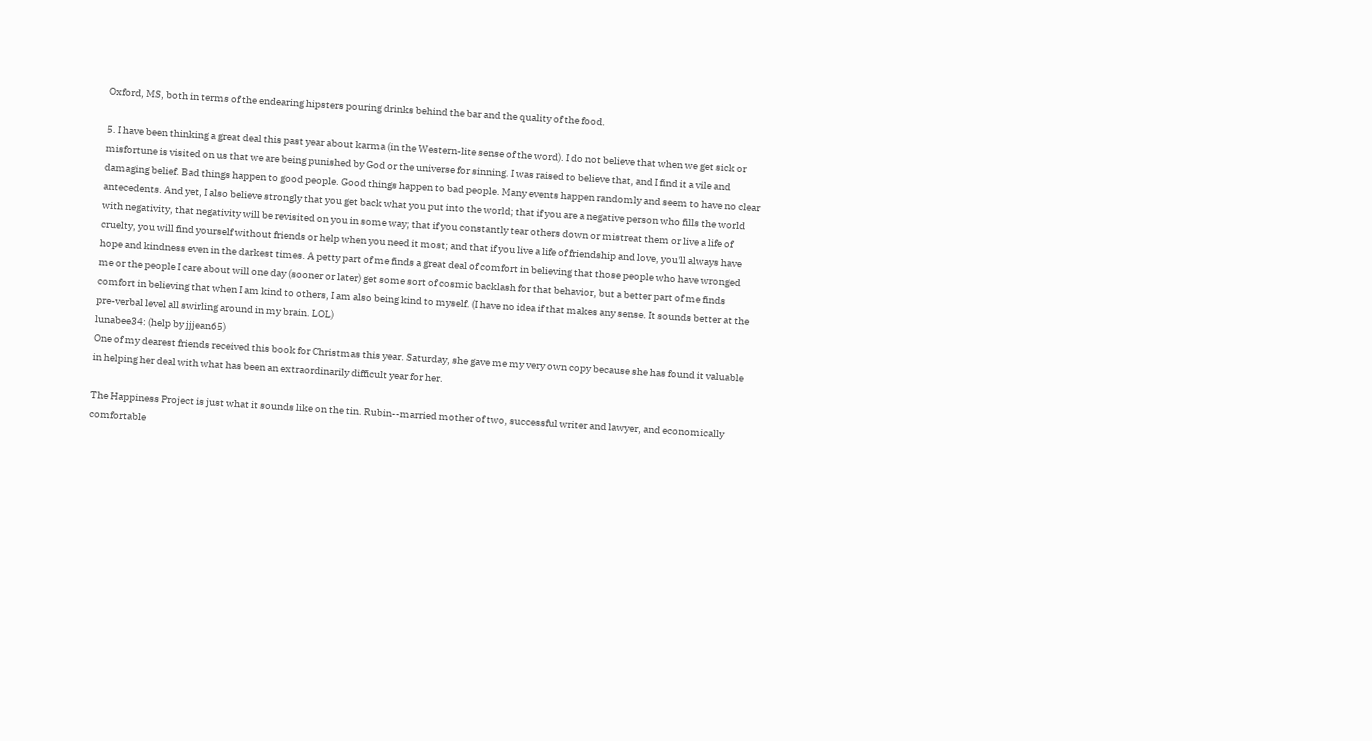Oxford, MS, both in terms of the endearing hipsters pouring drinks behind the bar and the quality of the food.

5. I have been thinking a great deal this past year about karma (in the Western-lite sense of the word). I do not believe that when we get sick or misfortune is visited on us that we are being punished by God or the universe for sinning. I was raised to believe that, and I find it a vile and damaging belief. Bad things happen to good people. Good things happen to bad people. Many events happen randomly and seem to have no clear antecedents. And yet, I also believe strongly that you get back what you put into the world; that if you are a negative person who fills the world with negativity, that negativity will be revisited on you in some way; that if you constantly tear others down or mistreat them or live a life of cruelty, you will find yourself without friends or help when you need it most; and that if you live a life of friendship and love, you'll always have hope and kindness even in the darkest times. A petty part of me finds a great deal of comfort in believing that those people who have wronged me or the people I care about will one day (sooner or later) get some sort of cosmic backlash for that behavior, but a better part of me finds comfort in believing that when I am kind to others, I am also being kind to myself. (I have no idea if that makes any sense. It sounds better at the pre-verbal level all swirling around in my brain. LOL)
lunabee34: (help by jjjean65)
One of my dearest friends received this book for Christmas this year. Saturday, she gave me my very own copy because she has found it valuable in helping her deal with what has been an extraordinarily difficult year for her.

The Happiness Project is just what it sounds like on the tin. Rubin--married mother of two, successful writer and lawyer, and economically comfortable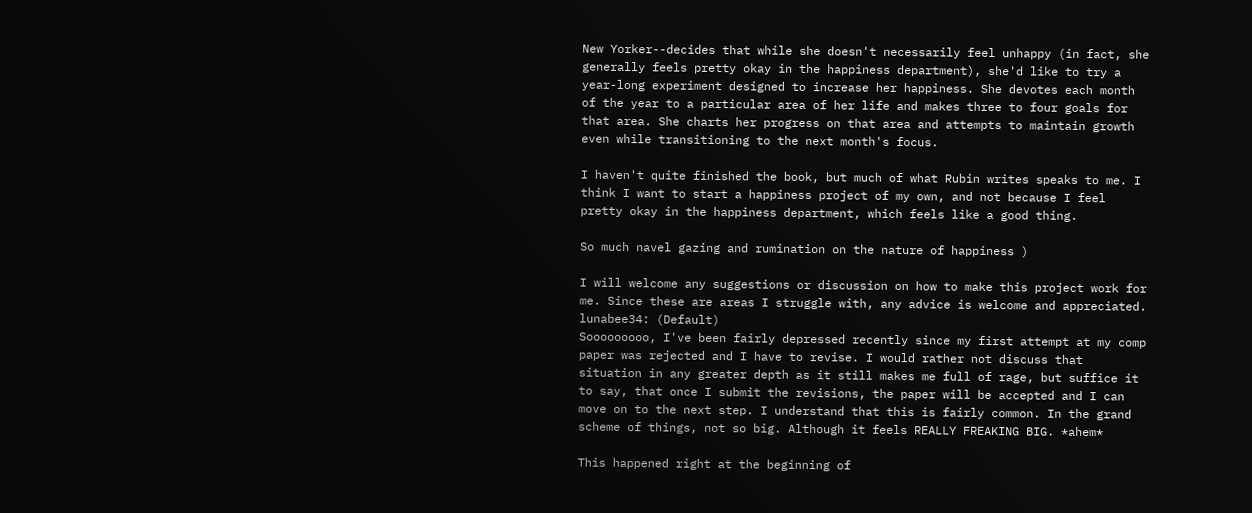New Yorker--decides that while she doesn't necessarily feel unhappy (in fact, she generally feels pretty okay in the happiness department), she'd like to try a year-long experiment designed to increase her happiness. She devotes each month of the year to a particular area of her life and makes three to four goals for that area. She charts her progress on that area and attempts to maintain growth even while transitioning to the next month's focus.

I haven't quite finished the book, but much of what Rubin writes speaks to me. I think I want to start a happiness project of my own, and not because I feel pretty okay in the happiness department, which feels like a good thing.

So much navel gazing and rumination on the nature of happiness )

I will welcome any suggestions or discussion on how to make this project work for me. Since these are areas I struggle with, any advice is welcome and appreciated.
lunabee34: (Default)
Sooooooooo, I've been fairly depressed recently since my first attempt at my comp paper was rejected and I have to revise. I would rather not discuss that situation in any greater depth as it still makes me full of rage, but suffice it to say, that once I submit the revisions, the paper will be accepted and I can move on to the next step. I understand that this is fairly common. In the grand scheme of things, not so big. Although it feels REALLY FREAKING BIG. *ahem*

This happened right at the beginning of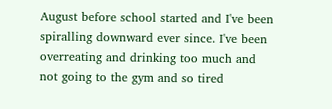August before school started and I've been spiralling downward ever since. I've been overreating and drinking too much and not going to the gym and so tired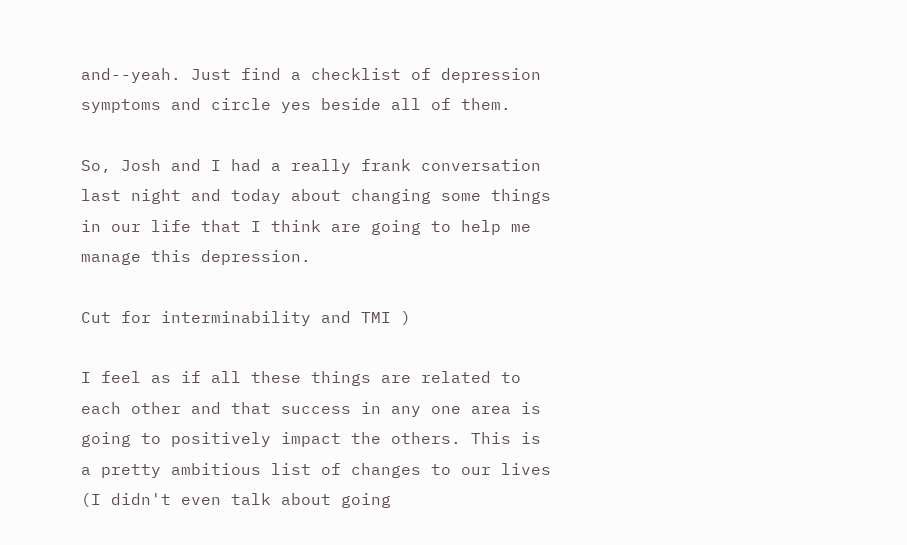and--yeah. Just find a checklist of depression symptoms and circle yes beside all of them.

So, Josh and I had a really frank conversation last night and today about changing some things in our life that I think are going to help me manage this depression.

Cut for interminability and TMI )

I feel as if all these things are related to each other and that success in any one area is going to positively impact the others. This is a pretty ambitious list of changes to our lives (I didn't even talk about going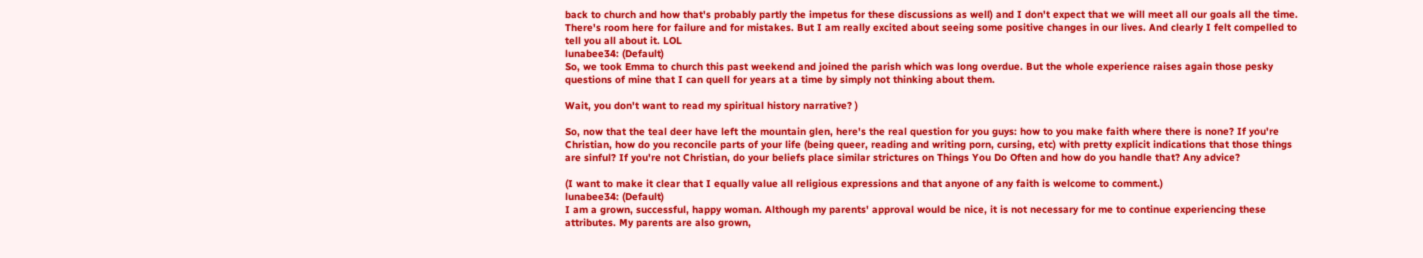back to church and how that's probably partly the impetus for these discussions as well) and I don't expect that we will meet all our goals all the time. There's room here for failure and for mistakes. But I am really excited about seeing some positive changes in our lives. And clearly I felt compelled to tell you all about it. LOL
lunabee34: (Default)
So, we took Emma to church this past weekend and joined the parish which was long overdue. But the whole experience raises again those pesky questions of mine that I can quell for years at a time by simply not thinking about them.

Wait, you don't want to read my spiritual history narrative? )

So, now that the teal deer have left the mountain glen, here's the real question for you guys: how to you make faith where there is none? If you're Christian, how do you reconcile parts of your life (being queer, reading and writing porn, cursing, etc) with pretty explicit indications that those things are sinful? If you're not Christian, do your beliefs place similar strictures on Things You Do Often and how do you handle that? Any advice?

(I want to make it clear that I equally value all religious expressions and that anyone of any faith is welcome to comment.)
lunabee34: (Default)
I am a grown, successful, happy woman. Although my parents' approval would be nice, it is not necessary for me to continue experiencing these attributes. My parents are also grown,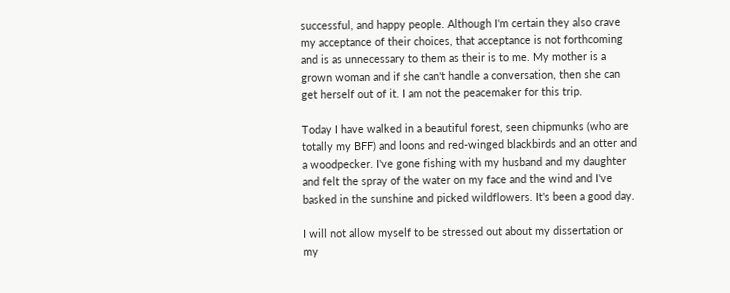successful, and happy people. Although I'm certain they also crave my acceptance of their choices, that acceptance is not forthcoming and is as unnecessary to them as their is to me. My mother is a grown woman and if she can't handle a conversation, then she can get herself out of it. I am not the peacemaker for this trip.

Today I have walked in a beautiful forest, seen chipmunks (who are totally my BFF) and loons and red-winged blackbirds and an otter and a woodpecker. I've gone fishing with my husband and my daughter and felt the spray of the water on my face and the wind and I've basked in the sunshine and picked wildflowers. It's been a good day.

I will not allow myself to be stressed out about my dissertation or my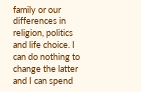family or our differences in religion, politics and life choice. I can do nothing to change the latter and I can spend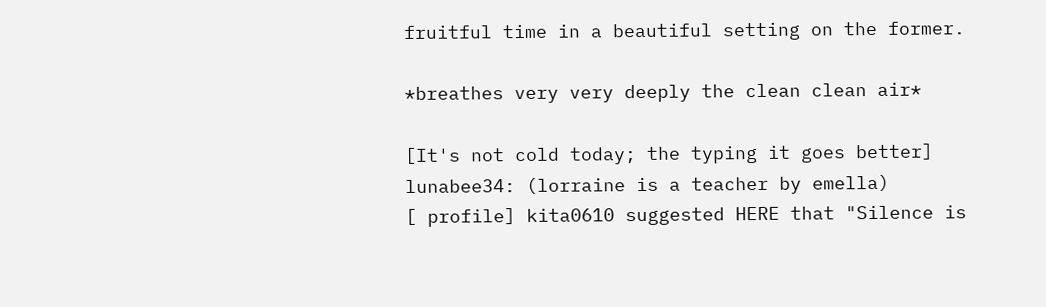fruitful time in a beautiful setting on the former.

*breathes very very deeply the clean clean air*

[It's not cold today; the typing it goes better]
lunabee34: (lorraine is a teacher by emella)
[ profile] kita0610 suggested HERE that "Silence is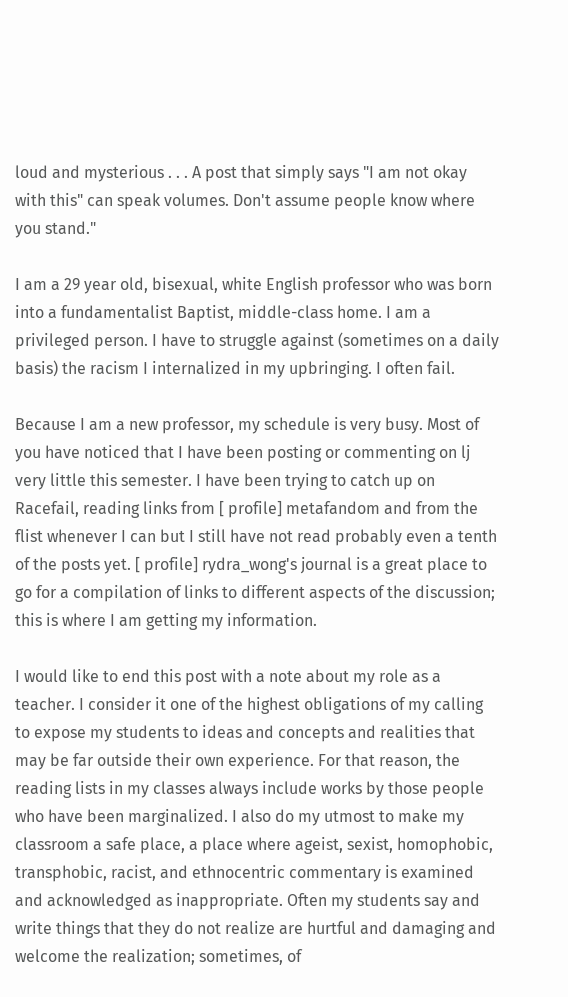loud and mysterious . . . A post that simply says "I am not okay with this" can speak volumes. Don't assume people know where you stand."

I am a 29 year old, bisexual, white English professor who was born into a fundamentalist Baptist, middle-class home. I am a privileged person. I have to struggle against (sometimes on a daily basis) the racism I internalized in my upbringing. I often fail.

Because I am a new professor, my schedule is very busy. Most of you have noticed that I have been posting or commenting on lj very little this semester. I have been trying to catch up on Racefail, reading links from [ profile] metafandom and from the flist whenever I can but I still have not read probably even a tenth of the posts yet. [ profile] rydra_wong's journal is a great place to go for a compilation of links to different aspects of the discussion; this is where I am getting my information.

I would like to end this post with a note about my role as a teacher. I consider it one of the highest obligations of my calling to expose my students to ideas and concepts and realities that may be far outside their own experience. For that reason, the reading lists in my classes always include works by those people who have been marginalized. I also do my utmost to make my classroom a safe place, a place where ageist, sexist, homophobic, transphobic, racist, and ethnocentric commentary is examined and acknowledged as inappropriate. Often my students say and write things that they do not realize are hurtful and damaging and welcome the realization; sometimes, of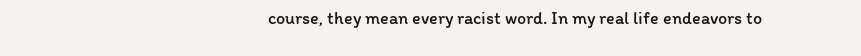course, they mean every racist word. In my real life endeavors to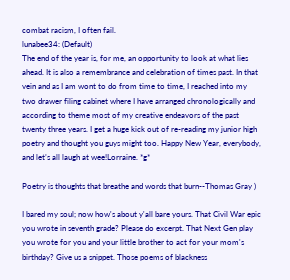combat racism, I often fail.
lunabee34: (Default)
The end of the year is, for me, an opportunity to look at what lies ahead. It is also a remembrance and celebration of times past. In that vein and as I am wont to do from time to time, I reached into my two drawer filing cabinet where I have arranged chronologically and according to theme most of my creative endeavors of the past twenty three years. I get a huge kick out of re-reading my junior high poetry and thought you guys might too. Happy New Year, everybody, and let’s all laugh at wee!Lorraine. *g*

Poetry is thoughts that breathe and words that burn--Thomas Gray )

I bared my soul; now how's about y'all bare yours. That Civil War epic you wrote in seventh grade? Please do excerpt. That Next Gen play you wrote for you and your little brother to act for your mom's birthday? Give us a snippet. Those poems of blackness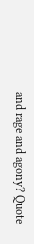and rage and agony? Quote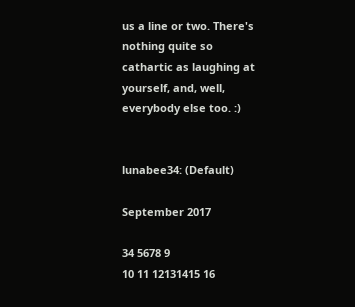us a line or two. There's nothing quite so cathartic as laughing at yourself, and, well, everybody else too. :)


lunabee34: (Default)

September 2017

34 5678 9
10 11 12131415 16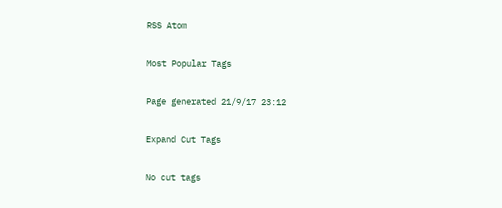RSS Atom

Most Popular Tags

Page generated 21/9/17 23:12

Expand Cut Tags

No cut tags